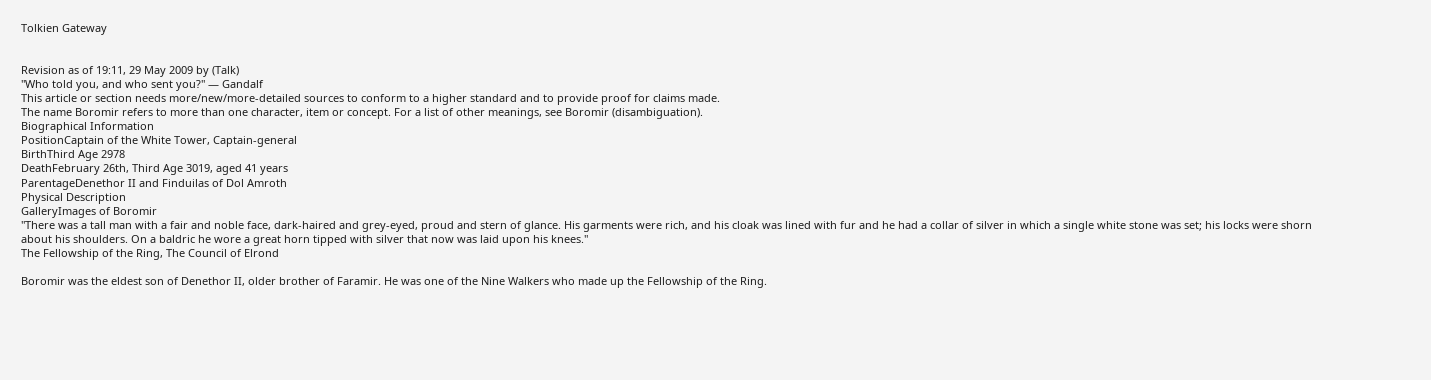Tolkien Gateway


Revision as of 19:11, 29 May 2009 by (Talk)
"Who told you, and who sent you?" — Gandalf
This article or section needs more/new/more-detailed sources to conform to a higher standard and to provide proof for claims made.
The name Boromir refers to more than one character, item or concept. For a list of other meanings, see Boromir (disambiguation).
Biographical Information
PositionCaptain of the White Tower, Captain-general
BirthThird Age 2978
DeathFebruary 26th, Third Age 3019, aged 41 years
ParentageDenethor II and Finduilas of Dol Amroth
Physical Description
GalleryImages of Boromir
"There was a tall man with a fair and noble face, dark-haired and grey-eyed, proud and stern of glance. His garments were rich, and his cloak was lined with fur and he had a collar of silver in which a single white stone was set; his locks were shorn about his shoulders. On a baldric he wore a great horn tipped with silver that now was laid upon his knees."
The Fellowship of the Ring, The Council of Elrond

Boromir was the eldest son of Denethor II, older brother of Faramir. He was one of the Nine Walkers who made up the Fellowship of the Ring.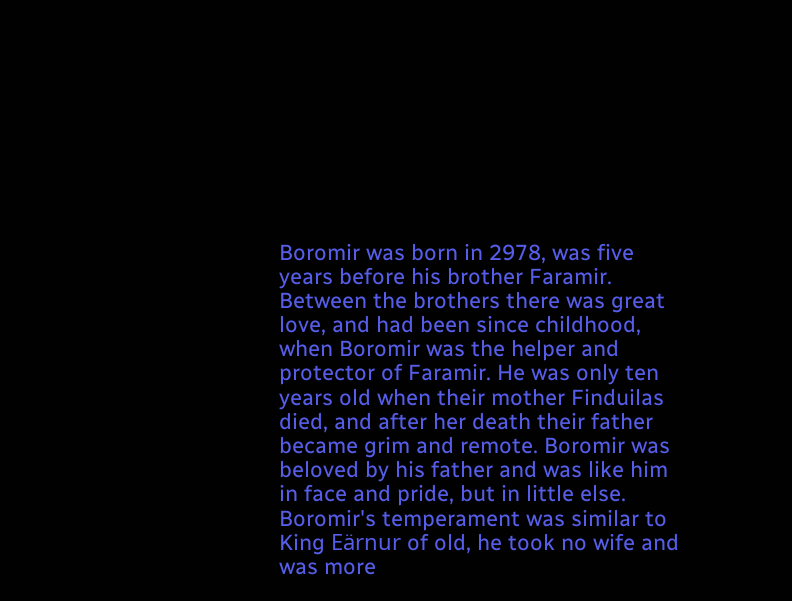Boromir was born in 2978, was five years before his brother Faramir. Between the brothers there was great love, and had been since childhood, when Boromir was the helper and protector of Faramir. He was only ten years old when their mother Finduilas died, and after her death their father became grim and remote. Boromir was beloved by his father and was like him in face and pride, but in little else. Boromir's temperament was similar to King Eärnur of old, he took no wife and was more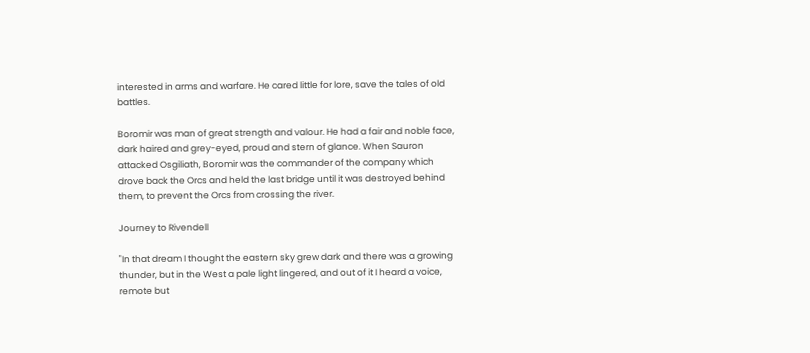interested in arms and warfare. He cared little for lore, save the tales of old battles.

Boromir was man of great strength and valour. He had a fair and noble face, dark haired and grey-eyed, proud and stern of glance. When Sauron attacked Osgiliath, Boromir was the commander of the company which drove back the Orcs and held the last bridge until it was destroyed behind them, to prevent the Orcs from crossing the river.

Journey to Rivendell

"In that dream I thought the eastern sky grew dark and there was a growing thunder, but in the West a pale light lingered, and out of it I heard a voice, remote but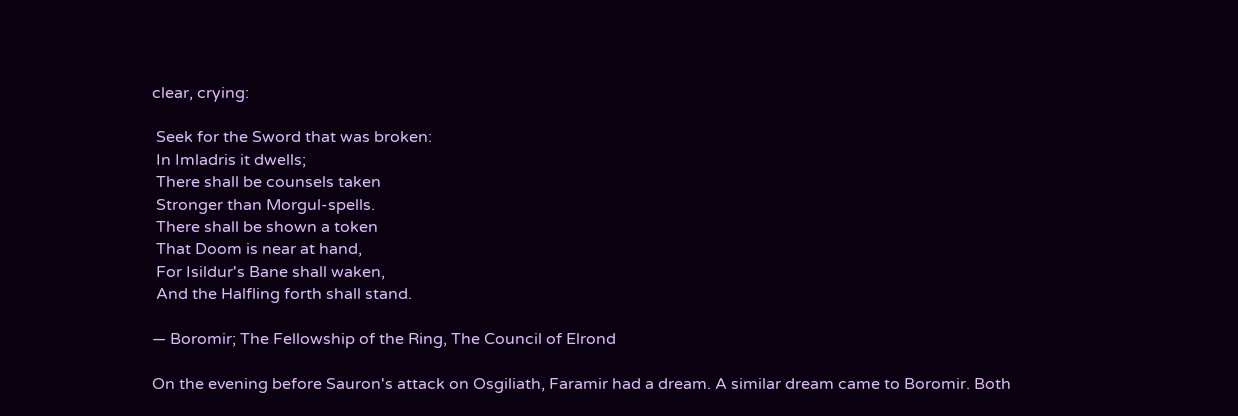clear, crying:

 Seek for the Sword that was broken:
 In Imladris it dwells;
 There shall be counsels taken
 Stronger than Morgul-spells.
 There shall be shown a token
 That Doom is near at hand,
 For Isildur's Bane shall waken,
 And the Halfling forth shall stand.

― Boromir; The Fellowship of the Ring, The Council of Elrond

On the evening before Sauron's attack on Osgiliath, Faramir had a dream. A similar dream came to Boromir. Both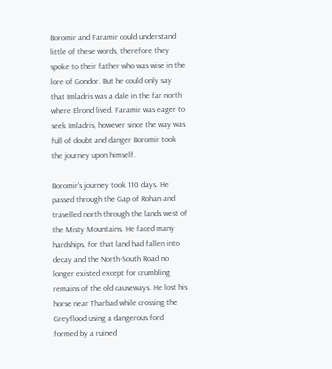Boromir and Faramir could understand little of these words, therefore they spoke to their father who was wise in the lore of Gondor. But he could only say that Imladris was a dale in the far north where Elrond lived. Faramir was eager to seek Imladris, however since the way was full of doubt and danger Boromir took the journey upon himself.

Boromir's journey took 110 days. He passed through the Gap of Rohan and travelled north through the lands west of the Misty Mountains. He faced many hardships, for that land had fallen into decay and the North-South Road no longer existed except for crumbling remains of the old causeways. He lost his horse near Tharbad while crossing the Greyflood using a dangerous ford formed by a ruined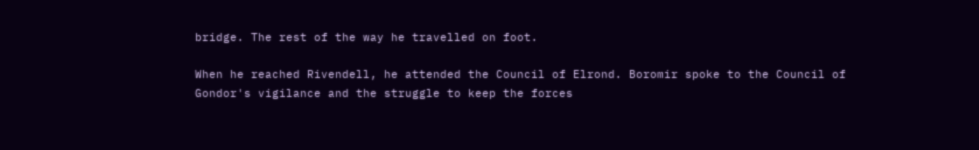bridge. The rest of the way he travelled on foot.

When he reached Rivendell, he attended the Council of Elrond. Boromir spoke to the Council of Gondor's vigilance and the struggle to keep the forces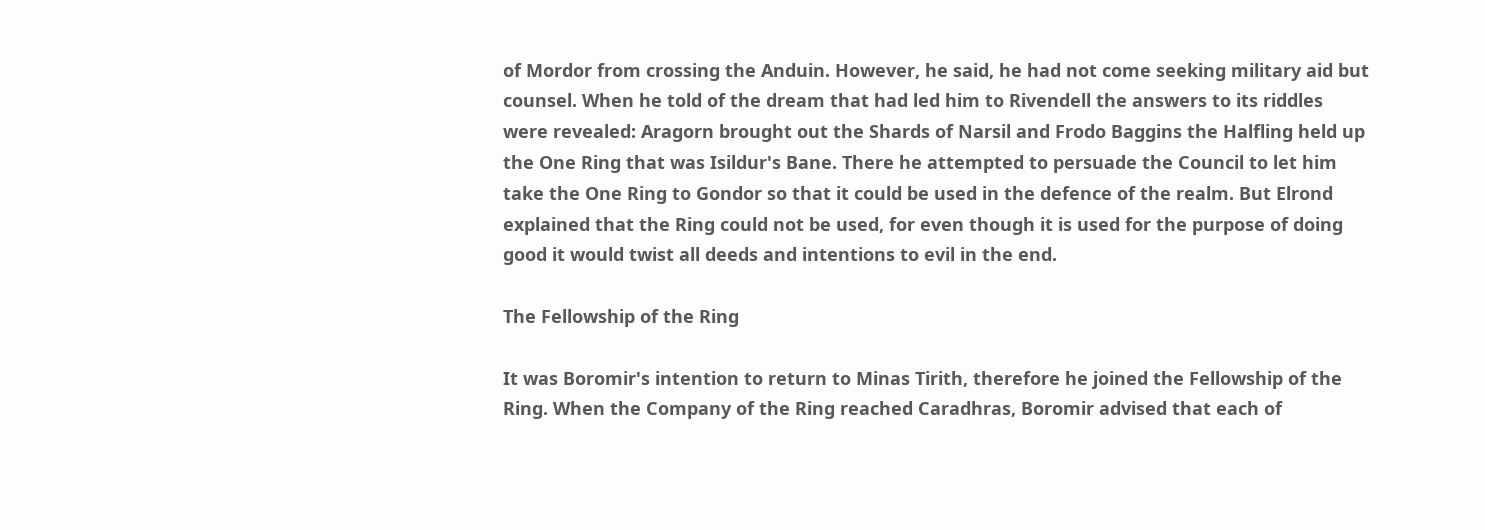of Mordor from crossing the Anduin. However, he said, he had not come seeking military aid but counsel. When he told of the dream that had led him to Rivendell the answers to its riddles were revealed: Aragorn brought out the Shards of Narsil and Frodo Baggins the Halfling held up the One Ring that was Isildur's Bane. There he attempted to persuade the Council to let him take the One Ring to Gondor so that it could be used in the defence of the realm. But Elrond explained that the Ring could not be used, for even though it is used for the purpose of doing good it would twist all deeds and intentions to evil in the end.

The Fellowship of the Ring

It was Boromir's intention to return to Minas Tirith, therefore he joined the Fellowship of the Ring. When the Company of the Ring reached Caradhras, Boromir advised that each of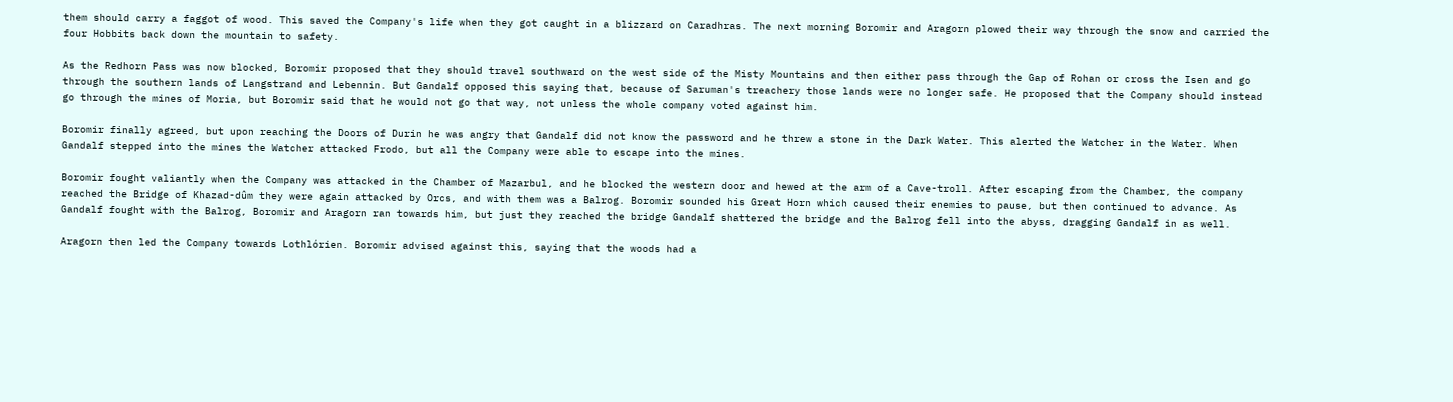them should carry a faggot of wood. This saved the Company's life when they got caught in a blizzard on Caradhras. The next morning Boromir and Aragorn plowed their way through the snow and carried the four Hobbits back down the mountain to safety.

As the Redhorn Pass was now blocked, Boromir proposed that they should travel southward on the west side of the Misty Mountains and then either pass through the Gap of Rohan or cross the Isen and go through the southern lands of Langstrand and Lebennin. But Gandalf opposed this saying that, because of Saruman's treachery those lands were no longer safe. He proposed that the Company should instead go through the mines of Moria, but Boromir said that he would not go that way, not unless the whole company voted against him.

Boromir finally agreed, but upon reaching the Doors of Durin he was angry that Gandalf did not know the password and he threw a stone in the Dark Water. This alerted the Watcher in the Water. When Gandalf stepped into the mines the Watcher attacked Frodo, but all the Company were able to escape into the mines.

Boromir fought valiantly when the Company was attacked in the Chamber of Mazarbul, and he blocked the western door and hewed at the arm of a Cave-troll. After escaping from the Chamber, the company reached the Bridge of Khazad-dûm they were again attacked by Orcs, and with them was a Balrog. Boromir sounded his Great Horn which caused their enemies to pause, but then continued to advance. As Gandalf fought with the Balrog, Boromir and Aragorn ran towards him, but just they reached the bridge Gandalf shattered the bridge and the Balrog fell into the abyss, dragging Gandalf in as well.

Aragorn then led the Company towards Lothlórien. Boromir advised against this, saying that the woods had a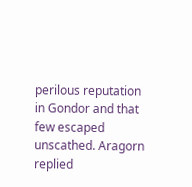perilous reputation in Gondor and that few escaped unscathed. Aragorn replied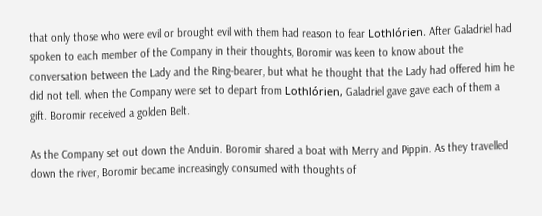that only those who were evil or brought evil with them had reason to fear Lothlórien. After Galadriel had spoken to each member of the Company in their thoughts, Boromir was keen to know about the conversation between the Lady and the Ring-bearer, but what he thought that the Lady had offered him he did not tell. when the Company were set to depart from Lothlórien, Galadriel gave gave each of them a gift. Boromir received a golden Belt.

As the Company set out down the Anduin. Boromir shared a boat with Merry and Pippin. As they travelled down the river, Boromir became increasingly consumed with thoughts of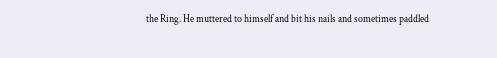the Ring. He muttered to himself and bit his nails and sometimes paddled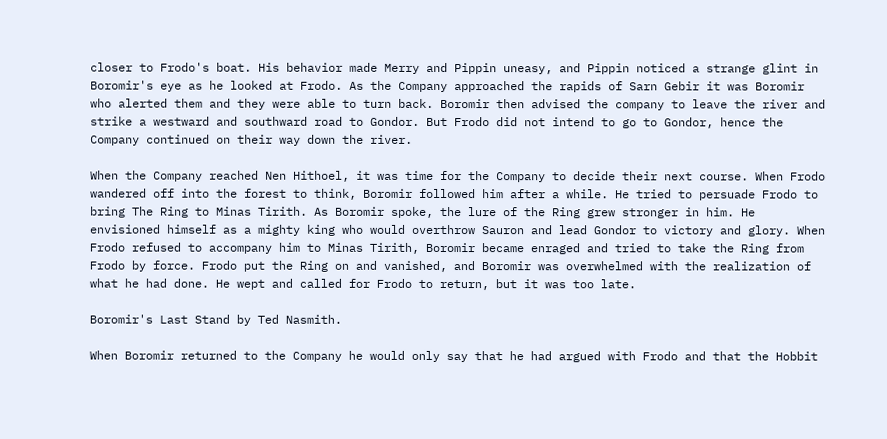closer to Frodo's boat. His behavior made Merry and Pippin uneasy, and Pippin noticed a strange glint in Boromir's eye as he looked at Frodo. As the Company approached the rapids of Sarn Gebir it was Boromir who alerted them and they were able to turn back. Boromir then advised the company to leave the river and strike a westward and southward road to Gondor. But Frodo did not intend to go to Gondor, hence the Company continued on their way down the river.

When the Company reached Nen Hithoel, it was time for the Company to decide their next course. When Frodo wandered off into the forest to think, Boromir followed him after a while. He tried to persuade Frodo to bring The Ring to Minas Tirith. As Boromir spoke, the lure of the Ring grew stronger in him. He envisioned himself as a mighty king who would overthrow Sauron and lead Gondor to victory and glory. When Frodo refused to accompany him to Minas Tirith, Boromir became enraged and tried to take the Ring from Frodo by force. Frodo put the Ring on and vanished, and Boromir was overwhelmed with the realization of what he had done. He wept and called for Frodo to return, but it was too late.

Boromir's Last Stand by Ted Nasmith.

When Boromir returned to the Company he would only say that he had argued with Frodo and that the Hobbit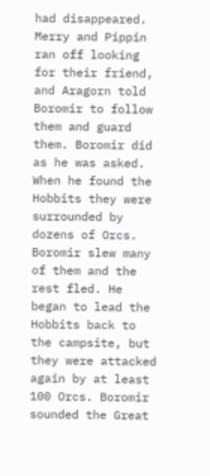had disappeared. Merry and Pippin ran off looking for their friend, and Aragorn told Boromir to follow them and guard them. Boromir did as he was asked. When he found the Hobbits they were surrounded by dozens of Orcs. Boromir slew many of them and the rest fled. He began to lead the Hobbits back to the campsite, but they were attacked again by at least 100 Orcs. Boromir sounded the Great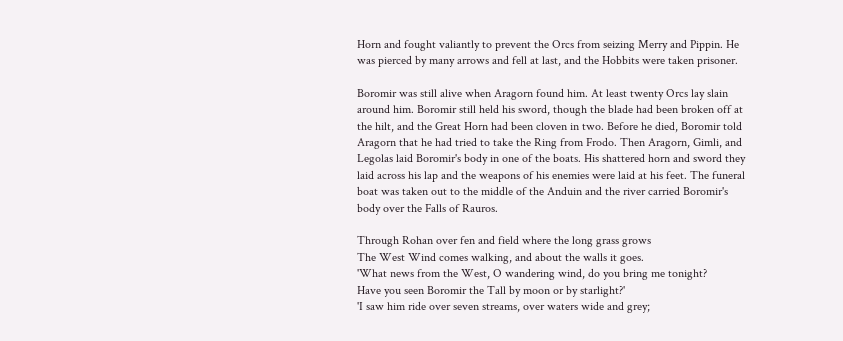Horn and fought valiantly to prevent the Orcs from seizing Merry and Pippin. He was pierced by many arrows and fell at last, and the Hobbits were taken prisoner.

Boromir was still alive when Aragorn found him. At least twenty Orcs lay slain around him. Boromir still held his sword, though the blade had been broken off at the hilt, and the Great Horn had been cloven in two. Before he died, Boromir told Aragorn that he had tried to take the Ring from Frodo. Then Aragorn, Gimli, and Legolas laid Boromir's body in one of the boats. His shattered horn and sword they laid across his lap and the weapons of his enemies were laid at his feet. The funeral boat was taken out to the middle of the Anduin and the river carried Boromir's body over the Falls of Rauros.

Through Rohan over fen and field where the long grass grows
The West Wind comes walking, and about the walls it goes.
'What news from the West, O wandering wind, do you bring me tonight?
Have you seen Boromir the Tall by moon or by starlight?'
'I saw him ride over seven streams, over waters wide and grey;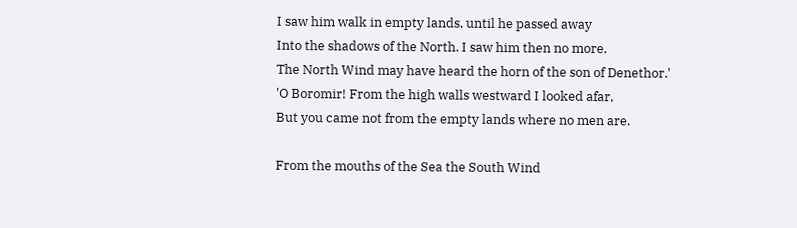I saw him walk in empty lands, until he passed away
Into the shadows of the North. I saw him then no more.
The North Wind may have heard the horn of the son of Denethor.'
'O Boromir! From the high walls westward I looked afar,
But you came not from the empty lands where no men are.

From the mouths of the Sea the South Wind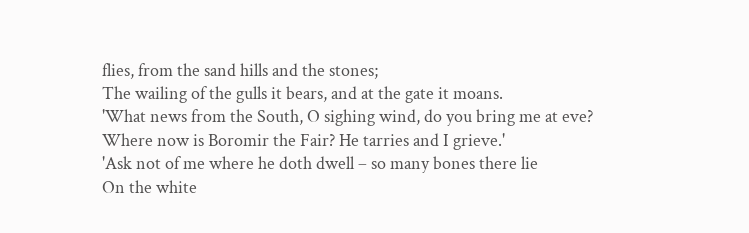flies, from the sand hills and the stones;
The wailing of the gulls it bears, and at the gate it moans.
'What news from the South, O sighing wind, do you bring me at eve?
Where now is Boromir the Fair? He tarries and I grieve.'
'Ask not of me where he doth dwell – so many bones there lie
On the white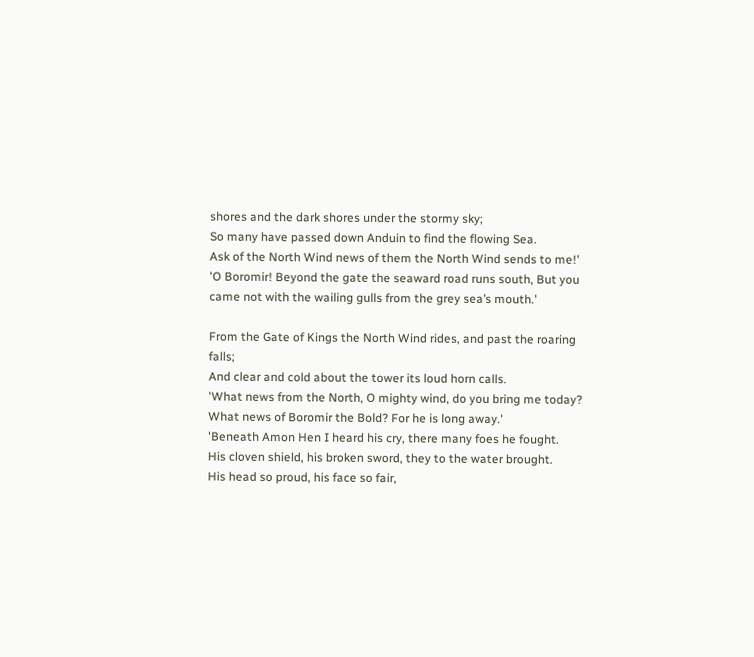shores and the dark shores under the stormy sky;
So many have passed down Anduin to find the flowing Sea.
Ask of the North Wind news of them the North Wind sends to me!'
'O Boromir! Beyond the gate the seaward road runs south, But you came not with the wailing gulls from the grey sea’s mouth.'

From the Gate of Kings the North Wind rides, and past the roaring falls;
And clear and cold about the tower its loud horn calls.
'What news from the North, O mighty wind, do you bring me today?
What news of Boromir the Bold? For he is long away.'
'Beneath Amon Hen I heard his cry, there many foes he fought.
His cloven shield, his broken sword, they to the water brought.
His head so proud, his face so fair,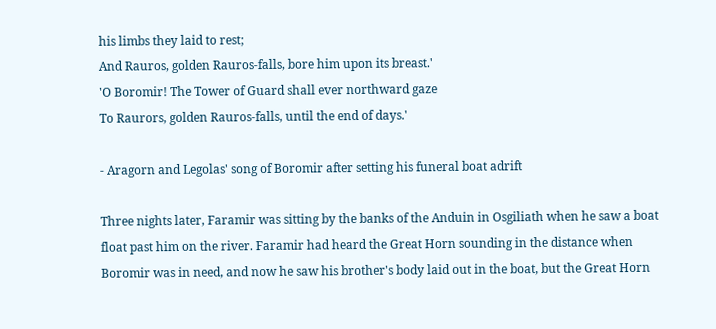his limbs they laid to rest;
And Rauros, golden Rauros-falls, bore him upon its breast.'
'O Boromir! The Tower of Guard shall ever northward gaze
To Raurors, golden Rauros-falls, until the end of days.'

- Aragorn and Legolas' song of Boromir after setting his funeral boat adrift

Three nights later, Faramir was sitting by the banks of the Anduin in Osgiliath when he saw a boat float past him on the river. Faramir had heard the Great Horn sounding in the distance when Boromir was in need, and now he saw his brother's body laid out in the boat, but the Great Horn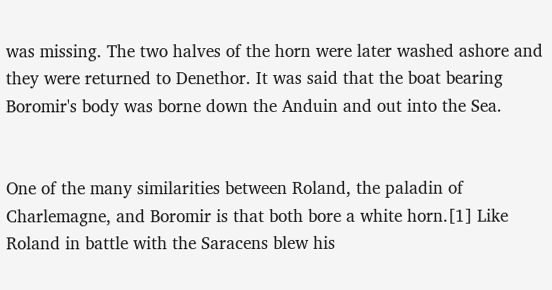was missing. The two halves of the horn were later washed ashore and they were returned to Denethor. It was said that the boat bearing Boromir's body was borne down the Anduin and out into the Sea.


One of the many similarities between Roland, the paladin of Charlemagne, and Boromir is that both bore a white horn.[1] Like Roland in battle with the Saracens blew his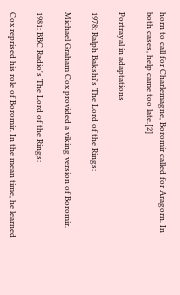horn to call for Charlemagne, Boromir called for Aragorn. In both cases, help came too late.[2]

Portrayal in adaptations

1978: Ralph Bakshi's The Lord of the Rings:

Michael Graham Cox provided a viking version of Boromir.

1981: BBC Radio's The Lord of the Rings:

Cox reprised his role of Boromir. In the mean time, he learned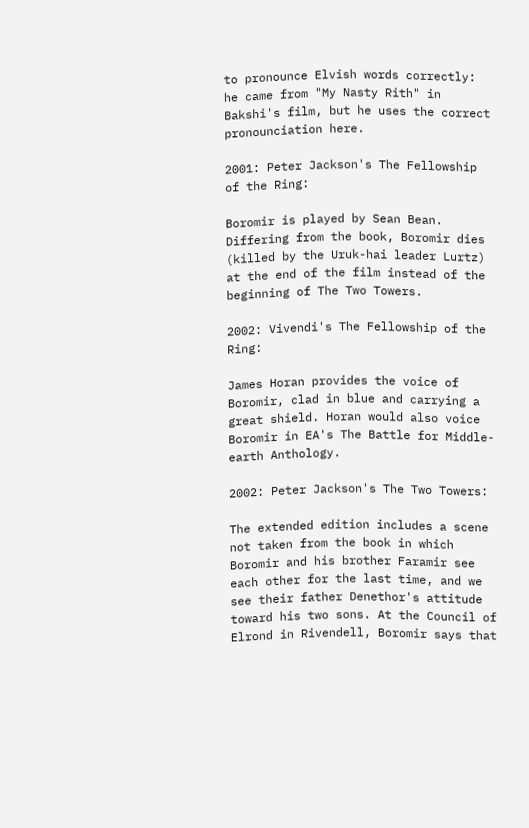to pronounce Elvish words correctly: he came from "My Nasty Rith" in Bakshi's film, but he uses the correct pronounciation here.

2001: Peter Jackson's The Fellowship of the Ring:

Boromir is played by Sean Bean. Differing from the book, Boromir dies (killed by the Uruk-hai leader Lurtz) at the end of the film instead of the beginning of The Two Towers.

2002: Vivendi's The Fellowship of the Ring:

James Horan provides the voice of Boromir, clad in blue and carrying a great shield. Horan would also voice Boromir in EA's The Battle for Middle-earth Anthology.

2002: Peter Jackson's The Two Towers:

The extended edition includes a scene not taken from the book in which Boromir and his brother Faramir see each other for the last time, and we see their father Denethor's attitude toward his two sons. At the Council of Elrond in Rivendell, Boromir says that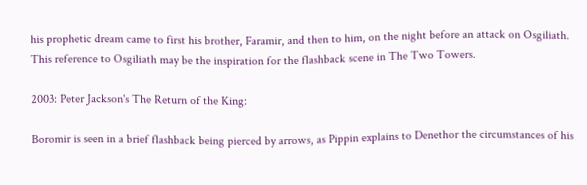his prophetic dream came to first his brother, Faramir, and then to him, on the night before an attack on Osgiliath. This reference to Osgiliath may be the inspiration for the flashback scene in The Two Towers.

2003: Peter Jackson's The Return of the King:

Boromir is seen in a brief flashback being pierced by arrows, as Pippin explains to Denethor the circumstances of his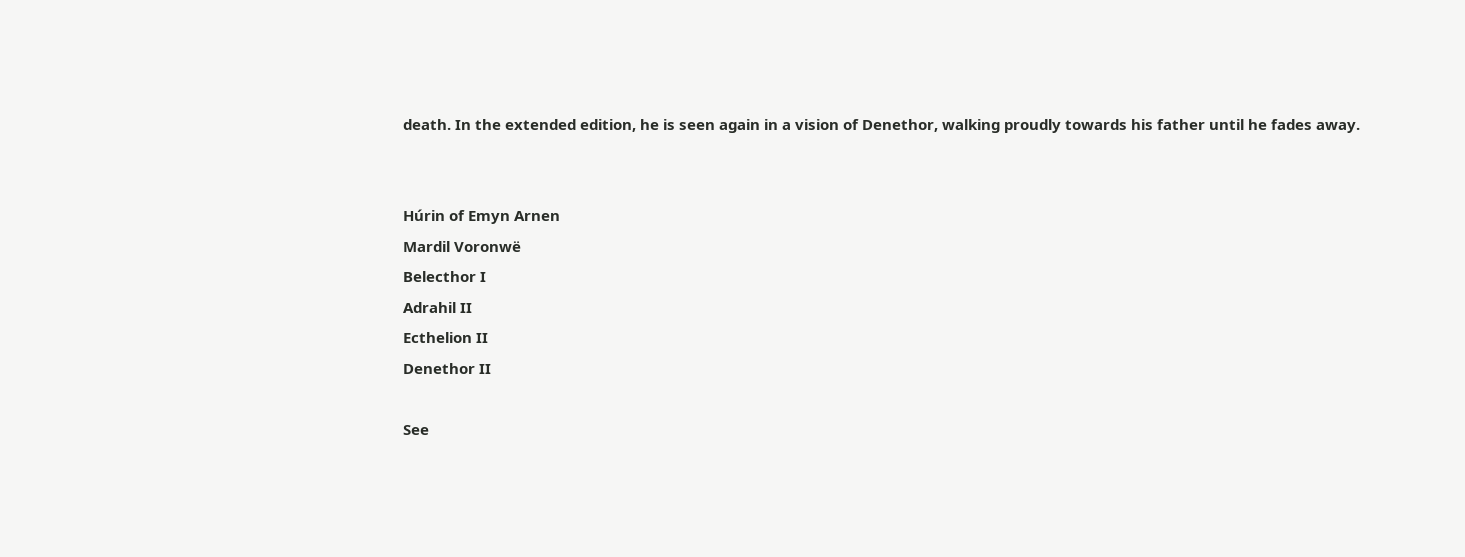death. In the extended edition, he is seen again in a vision of Denethor, walking proudly towards his father until he fades away.


Húrin of Emyn Arnen
Mardil Voronwë
Belecthor I
Adrahil II
Ecthelion II
Denethor II

See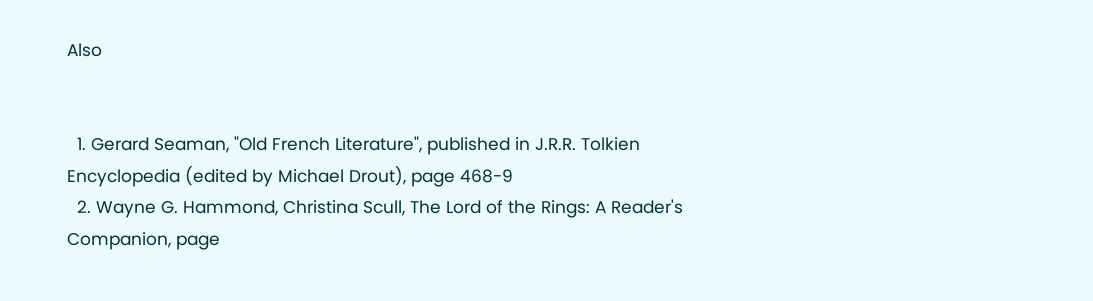Also


  1. Gerard Seaman, "Old French Literature", published in J.R.R. Tolkien Encyclopedia (edited by Michael Drout), page 468-9
  2. Wayne G. Hammond, Christina Scull, The Lord of the Rings: A Reader's Companion, page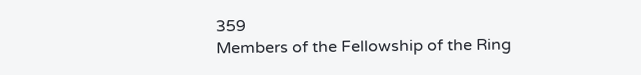359
Members of the Fellowship of the Ring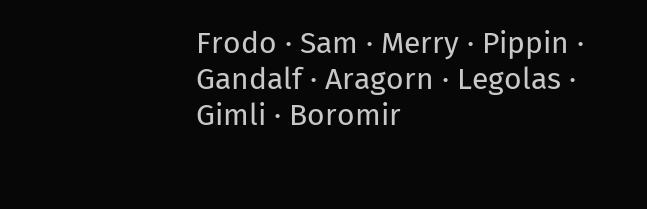Frodo · Sam · Merry · Pippin · Gandalf · Aragorn · Legolas · Gimli · Boromir